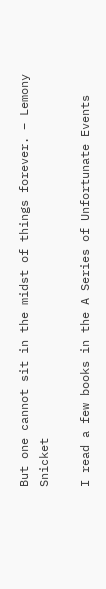But one cannot sit in the midst of things forever. – Lemony Snicket

I read a few books in the A Series of Unfortunate Events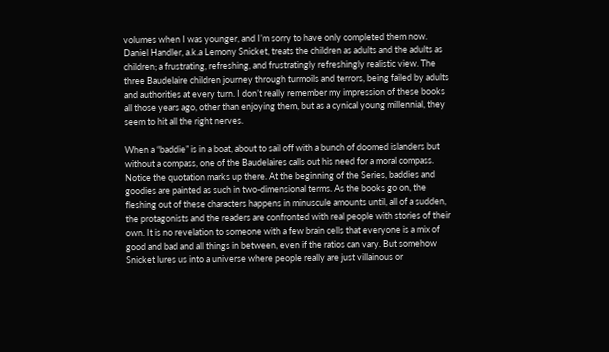volumes when I was younger, and I’m sorry to have only completed them now. Daniel Handler, a.k.a Lemony Snicket, treats the children as adults and the adults as children; a frustrating, refreshing, and frustratingly refreshingly realistic view. The three Baudelaire children journey through turmoils and terrors, being failed by adults and authorities at every turn. I don’t really remember my impression of these books all those years ago, other than enjoying them, but as a cynical young millennial, they seem to hit all the right nerves.

When a “baddie” is in a boat, about to sail off with a bunch of doomed islanders but without a compass, one of the Baudelaires calls out his need for a moral compass. Notice the quotation marks up there. At the beginning of the Series, baddies and goodies are painted as such in two-dimensional terms. As the books go on, the fleshing out of these characters happens in minuscule amounts until, all of a sudden, the protagonists and the readers are confronted with real people with stories of their own. It is no revelation to someone with a few brain cells that everyone is a mix of good and bad and all things in between, even if the ratios can vary. But somehow Snicket lures us into a universe where people really are just villainous or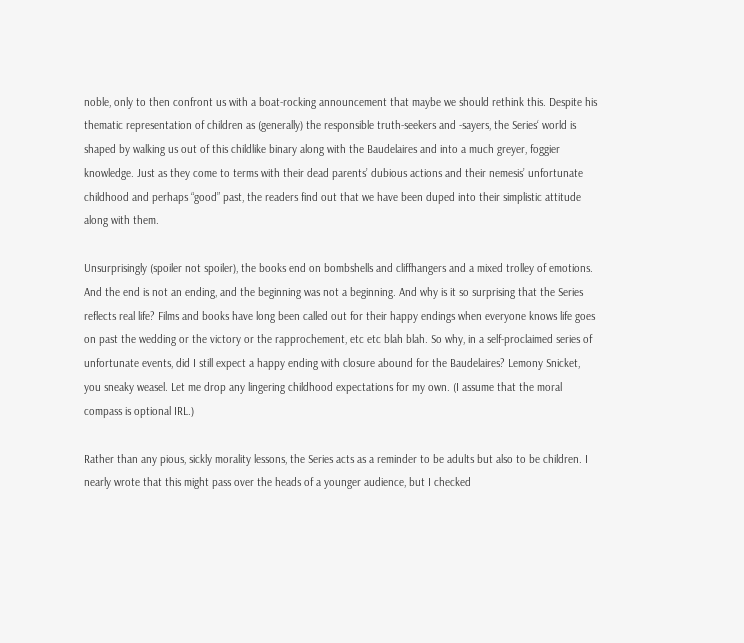noble, only to then confront us with a boat-rocking announcement that maybe we should rethink this. Despite his thematic representation of children as (generally) the responsible truth-seekers and -sayers, the Series‘ world is shaped by walking us out of this childlike binary along with the Baudelaires and into a much greyer, foggier knowledge. Just as they come to terms with their dead parents’ dubious actions and their nemesis’ unfortunate childhood and perhaps “good” past, the readers find out that we have been duped into their simplistic attitude along with them.

Unsurprisingly (spoiler not spoiler), the books end on bombshells and cliffhangers and a mixed trolley of emotions. And the end is not an ending, and the beginning was not a beginning. And why is it so surprising that the Series reflects real life? Films and books have long been called out for their happy endings when everyone knows life goes on past the wedding or the victory or the rapprochement, etc etc blah blah. So why, in a self-proclaimed series of unfortunate events, did I still expect a happy ending with closure abound for the Baudelaires? Lemony Snicket, you sneaky weasel. Let me drop any lingering childhood expectations for my own. (I assume that the moral compass is optional IRL.)

Rather than any pious, sickly morality lessons, the Series acts as a reminder to be adults but also to be children. I nearly wrote that this might pass over the heads of a younger audience, but I checked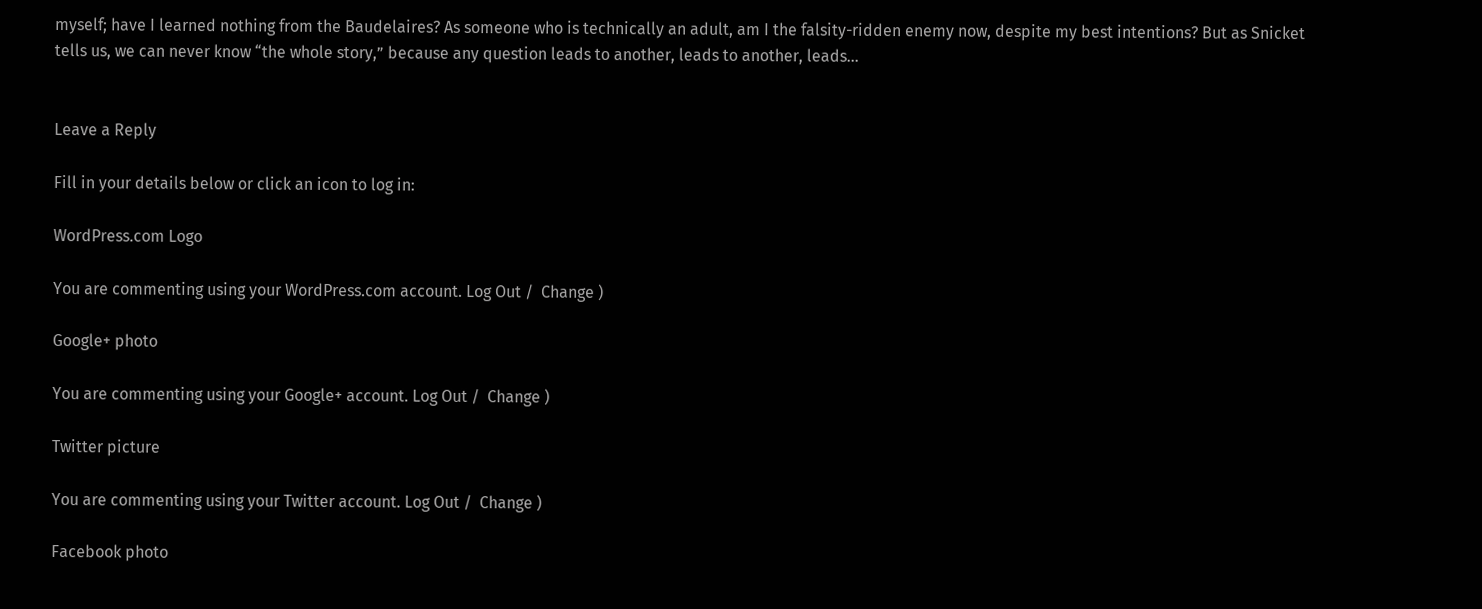myself; have I learned nothing from the Baudelaires? As someone who is technically an adult, am I the falsity-ridden enemy now, despite my best intentions? But as Snicket tells us, we can never know “the whole story,” because any question leads to another, leads to another, leads…


Leave a Reply

Fill in your details below or click an icon to log in:

WordPress.com Logo

You are commenting using your WordPress.com account. Log Out /  Change )

Google+ photo

You are commenting using your Google+ account. Log Out /  Change )

Twitter picture

You are commenting using your Twitter account. Log Out /  Change )

Facebook photo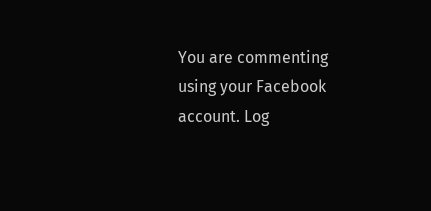You are commenting using your Facebook account. Log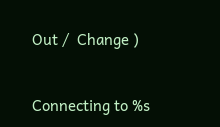Out /  Change )


Connecting to %s